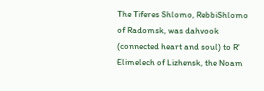The Tiferes Shlomo, RebbiShlomo of Radomsk, was dahvook (connected heart and soul) to R' Elimelech of Lizhensk, the Noam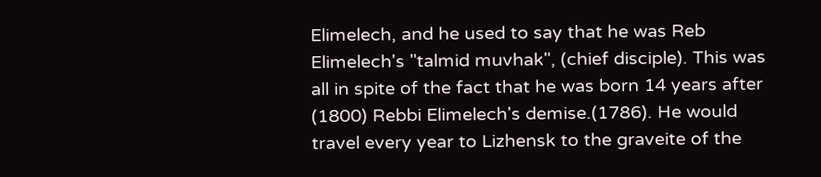Elimelech, and he used to say that he was Reb Elimelech's "talmid muvhak", (chief disciple). This was all in spite of the fact that he was born 14 years after (1800) Rebbi Elimelech's demise.(1786). He would travel every year to Lizhensk to the graveite of the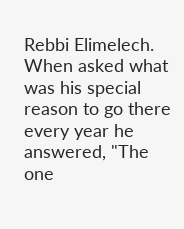Rebbi Elimelech. When asked what was his special reason to go there every year he answered, "The one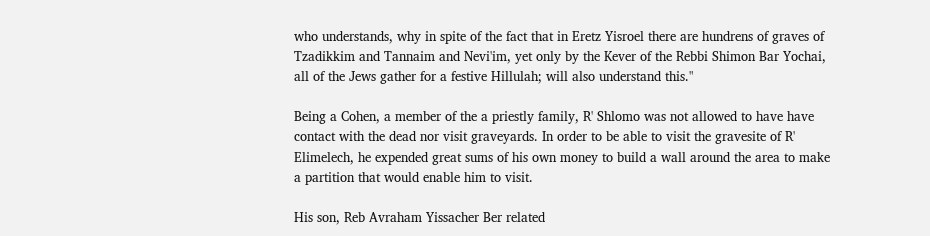who understands, why in spite of the fact that in Eretz Yisroel there are hundrens of graves of Tzadikkim and Tannaim and Nevi'im, yet only by the Kever of the Rebbi Shimon Bar Yochai, all of the Jews gather for a festive Hillulah; will also understand this."

Being a Cohen, a member of the a priestly family, R' Shlomo was not allowed to have have contact with the dead nor visit graveyards. In order to be able to visit the gravesite of R' Elimelech, he expended great sums of his own money to build a wall around the area to make a partition that would enable him to visit.

His son, Reb Avraham Yissacher Ber related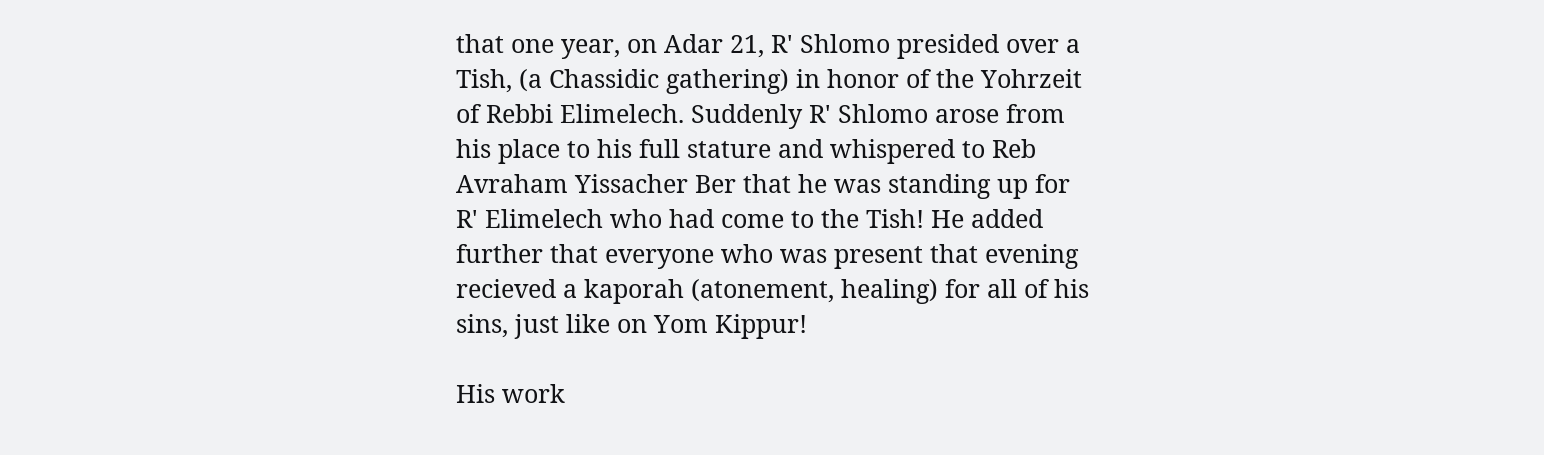that one year, on Adar 21, R' Shlomo presided over a Tish, (a Chassidic gathering) in honor of the Yohrzeit of Rebbi Elimelech. Suddenly R' Shlomo arose from his place to his full stature and whispered to Reb Avraham Yissacher Ber that he was standing up for R' Elimelech who had come to the Tish! He added further that everyone who was present that evening recieved a kaporah (atonement, healing) for all of his sins, just like on Yom Kippur!

His work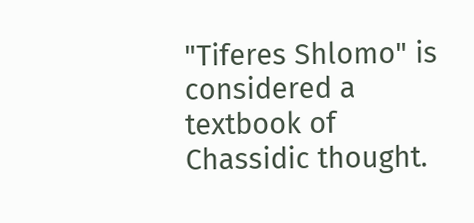"Tiferes Shlomo" is considered a textbook of Chassidic thought.